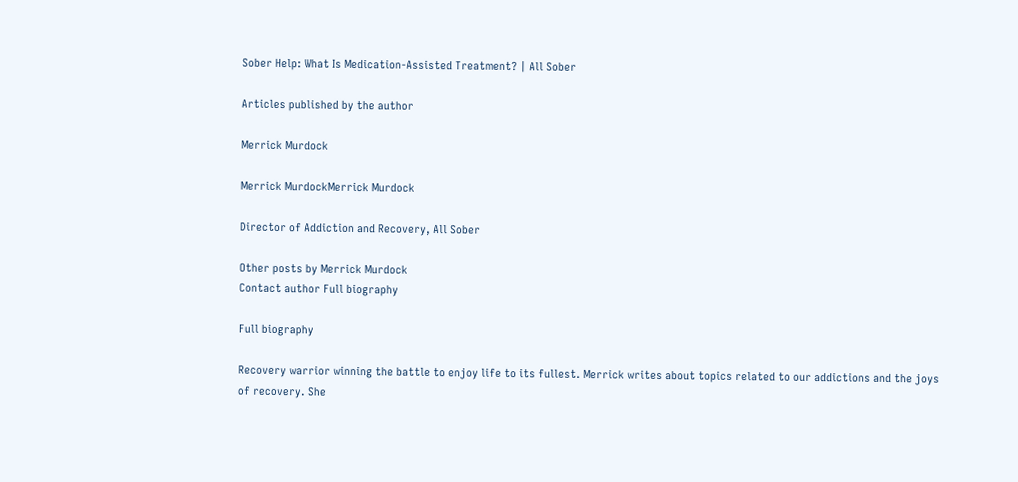Sober Help: What Is Medication-Assisted Treatment? | All Sober

Articles published by the author

Merrick Murdock

Merrick MurdockMerrick Murdock

Director of Addiction and Recovery, All Sober

Other posts by Merrick Murdock
Contact author Full biography

Full biography

Recovery warrior winning the battle to enjoy life to its fullest. Merrick writes about topics related to our addictions and the joys of recovery. She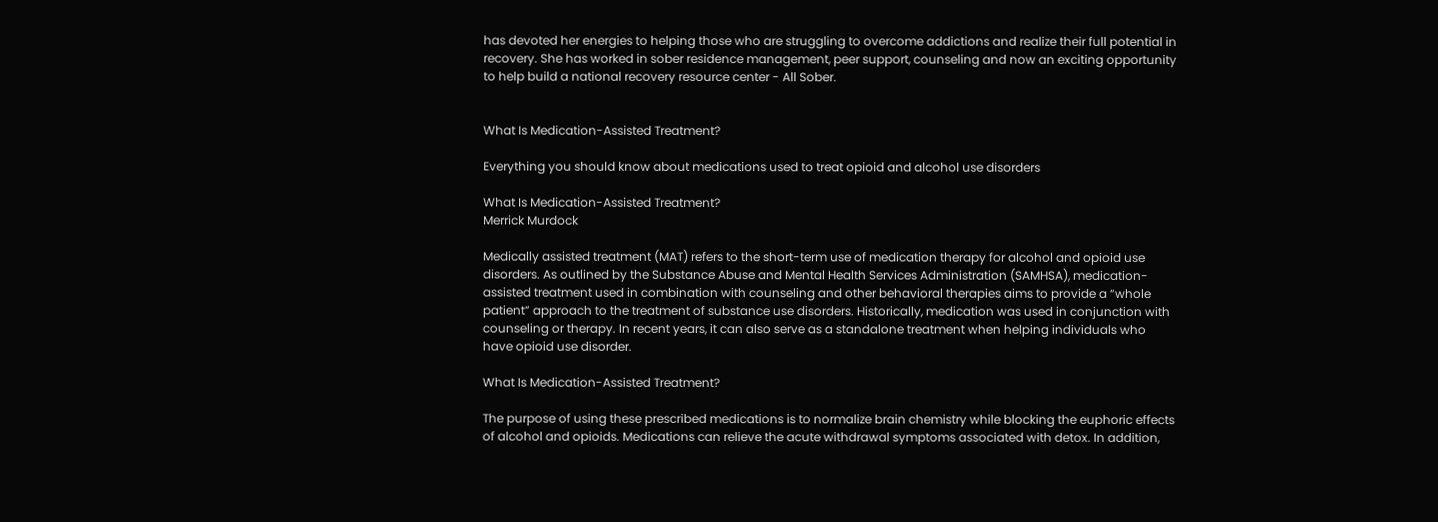has devoted her energies to helping those who are struggling to overcome addictions and realize their full potential in recovery. She has worked in sober residence management, peer support, counseling and now an exciting opportunity to help build a national recovery resource center - All Sober.


What Is Medication-Assisted Treatment?

Everything you should know about medications used to treat opioid and alcohol use disorders

What Is Medication-Assisted Treatment?
Merrick Murdock

Medically assisted treatment (MAT) refers to the short-term use of medication therapy for alcohol and opioid use disorders. As outlined by the Substance Abuse and Mental Health Services Administration (SAMHSA), medication-assisted treatment used in combination with counseling and other behavioral therapies aims to provide a “whole patient” approach to the treatment of substance use disorders. Historically, medication was used in conjunction with counseling or therapy. In recent years, it can also serve as a standalone treatment when helping individuals who have opioid use disorder.

What Is Medication-Assisted Treatment?

The purpose of using these prescribed medications is to normalize brain chemistry while blocking the euphoric effects of alcohol and opioids. Medications can relieve the acute withdrawal symptoms associated with detox. In addition,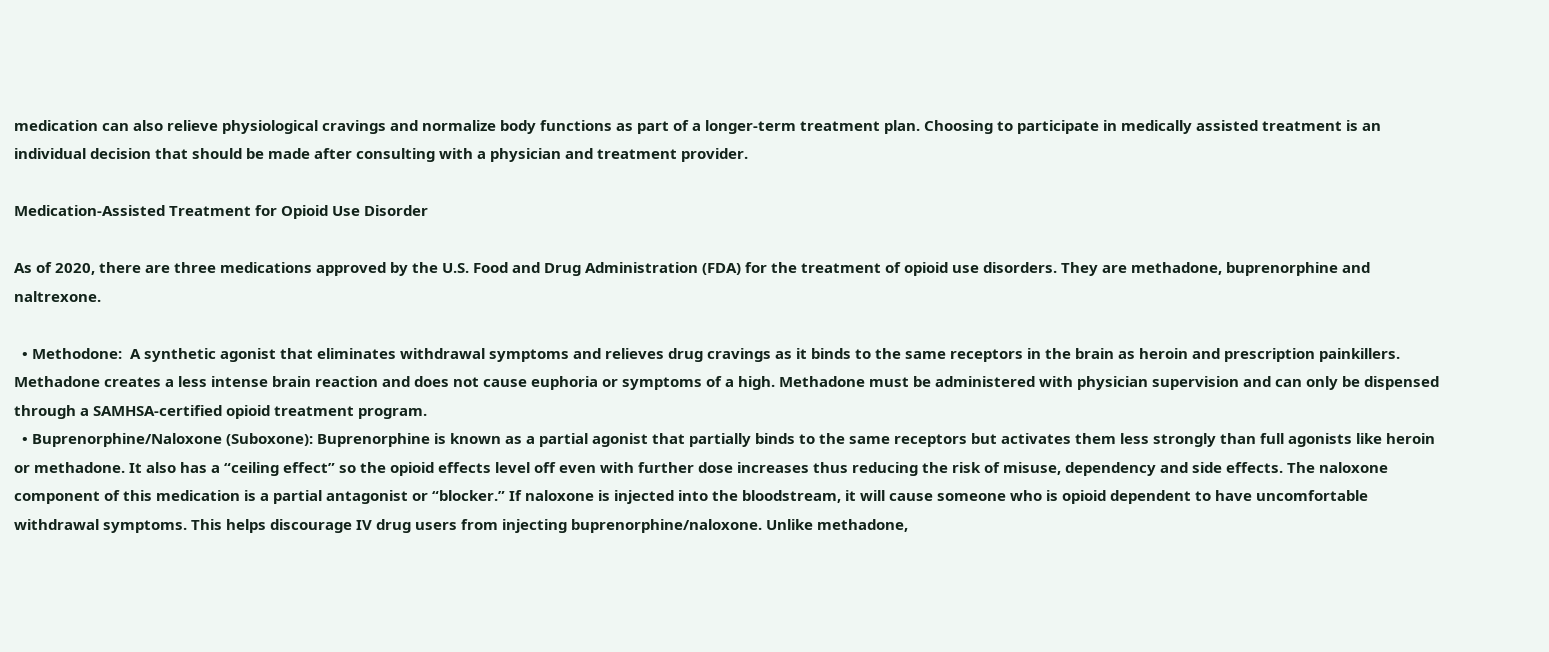medication can also relieve physiological cravings and normalize body functions as part of a longer-term treatment plan. Choosing to participate in medically assisted treatment is an individual decision that should be made after consulting with a physician and treatment provider.

Medication-Assisted Treatment for Opioid Use Disorder

As of 2020, there are three medications approved by the U.S. Food and Drug Administration (FDA) for the treatment of opioid use disorders. They are methadone, buprenorphine and naltrexone.

  • Methodone:  A synthetic agonist that eliminates withdrawal symptoms and relieves drug cravings as it binds to the same receptors in the brain as heroin and prescription painkillers. Methadone creates a less intense brain reaction and does not cause euphoria or symptoms of a high. Methadone must be administered with physician supervision and can only be dispensed through a SAMHSA-certified opioid treatment program.
  • Buprenorphine/Naloxone (Suboxone): Buprenorphine is known as a partial agonist that partially binds to the same receptors but activates them less strongly than full agonists like heroin or methadone. It also has a “ceiling effect” so the opioid effects level off even with further dose increases thus reducing the risk of misuse, dependency and side effects. The naloxone component of this medication is a partial antagonist or “blocker.” If naloxone is injected into the bloodstream, it will cause someone who is opioid dependent to have uncomfortable withdrawal symptoms. This helps discourage IV drug users from injecting buprenorphine/naloxone. Unlike methadone,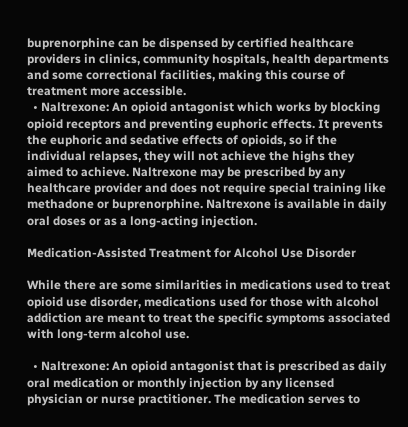buprenorphine can be dispensed by certified healthcare providers in clinics, community hospitals, health departments and some correctional facilities, making this course of treatment more accessible.
  • Naltrexone: An opioid antagonist which works by blocking opioid receptors and preventing euphoric effects. It prevents the euphoric and sedative effects of opioids, so if the individual relapses, they will not achieve the highs they aimed to achieve. Naltrexone may be prescribed by any healthcare provider and does not require special training like methadone or buprenorphine. Naltrexone is available in daily oral doses or as a long-acting injection.

Medication-Assisted Treatment for Alcohol Use Disorder

While there are some similarities in medications used to treat opioid use disorder, medications used for those with alcohol addiction are meant to treat the specific symptoms associated with long-term alcohol use.

  • Naltrexone: An opioid antagonist that is prescribed as daily oral medication or monthly injection by any licensed physician or nurse practitioner. The medication serves to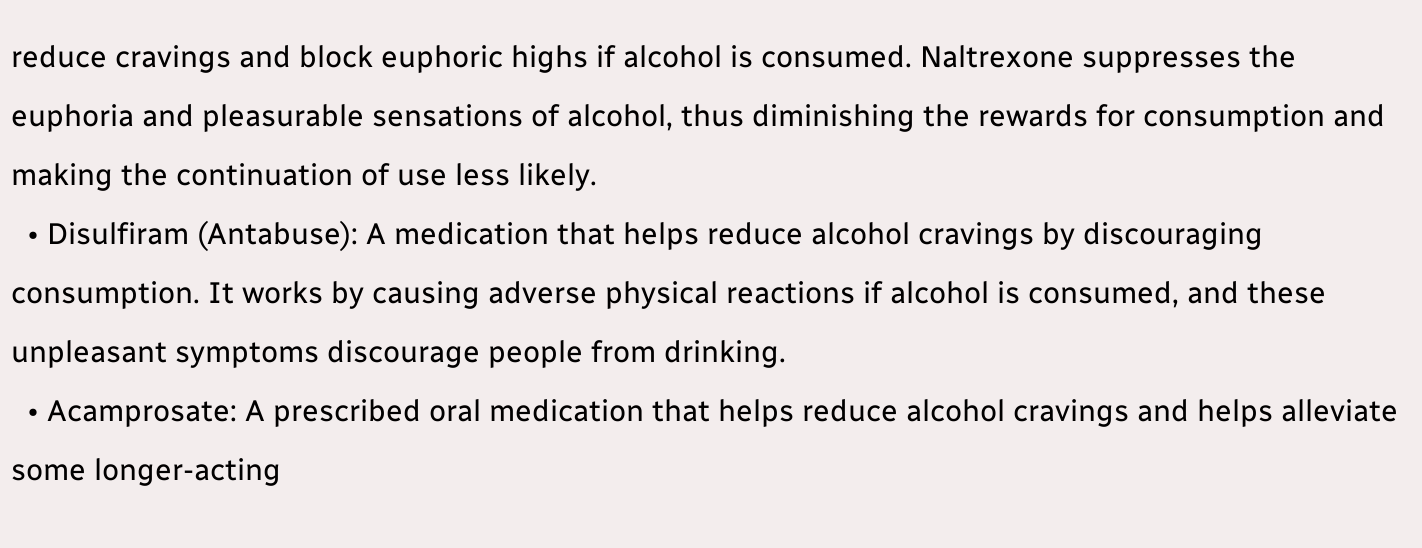reduce cravings and block euphoric highs if alcohol is consumed. Naltrexone suppresses the euphoria and pleasurable sensations of alcohol, thus diminishing the rewards for consumption and making the continuation of use less likely.
  • Disulfiram (Antabuse): A medication that helps reduce alcohol cravings by discouraging consumption. It works by causing adverse physical reactions if alcohol is consumed, and these unpleasant symptoms discourage people from drinking.
  • Acamprosate: A prescribed oral medication that helps reduce alcohol cravings and helps alleviate some longer-acting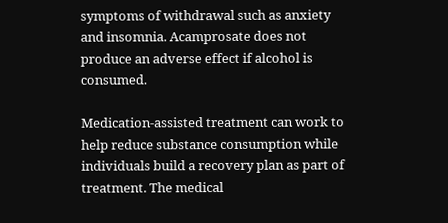symptoms of withdrawal such as anxiety and insomnia. Acamprosate does not produce an adverse effect if alcohol is consumed.

Medication-assisted treatment can work to help reduce substance consumption while individuals build a recovery plan as part of treatment. The medical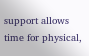support allows time for physical,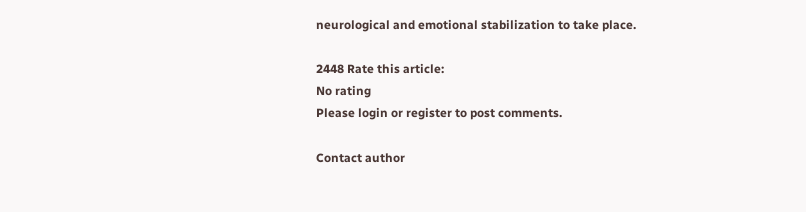neurological and emotional stabilization to take place.

2448 Rate this article:
No rating
Please login or register to post comments.

Contact author